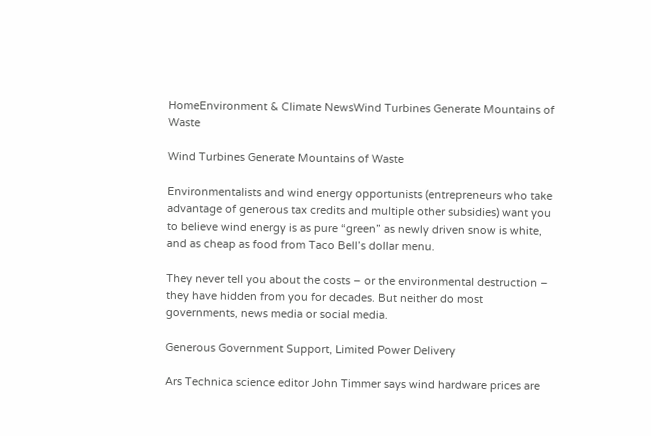HomeEnvironment & Climate NewsWind Turbines Generate Mountains of Waste

Wind Turbines Generate Mountains of Waste

Environmentalists and wind energy opportunists (entrepreneurs who take advantage of generous tax credits and multiple other subsidies) want you to believe wind energy is as pure “green” as newly driven snow is white, and as cheap as food from Taco Bell’s dollar menu.

They never tell you about the costs – or the environmental destruction – they have hidden from you for decades. But neither do most governments, news media or social media.

Generous Government Support, Limited Power Delivery

Ars Technica science editor John Timmer says wind hardware prices are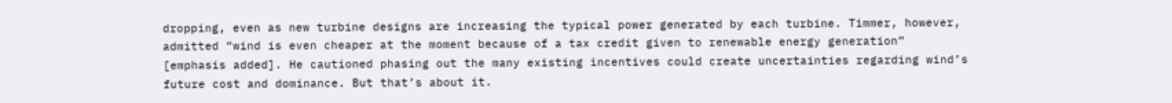dropping, even as new turbine designs are increasing the typical power generated by each turbine. Timmer, however, admitted “wind is even cheaper at the moment because of a tax credit given to renewable energy generation” [emphasis added]. He cautioned phasing out the many existing incentives could create uncertainties regarding wind’s future cost and dominance. But that’s about it.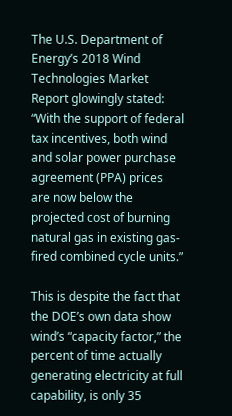The U.S. Department of Energy’s 2018 Wind Technologies Market Report glowingly stated: “With the support of federal tax incentives, both wind and solar power purchase agreement (PPA) prices are now below the projected cost of burning natural gas in existing gas-fired combined cycle units.”

This is despite the fact that the DOE’s own data show wind’s “capacity factor,” the percent of time actually generating electricity at full capability, is only 35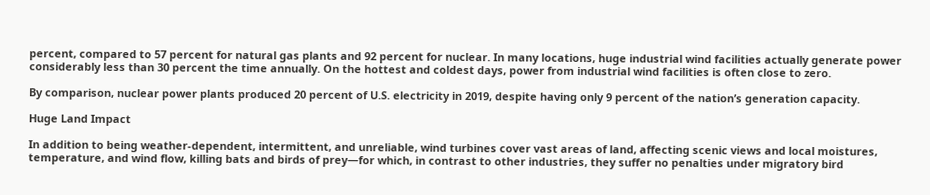percent, compared to 57 percent for natural gas plants and 92 percent for nuclear. In many locations, huge industrial wind facilities actually generate power considerably less than 30 percent the time annually. On the hottest and coldest days, power from industrial wind facilities is often close to zero.

By comparison, nuclear power plants produced 20 percent of U.S. electricity in 2019, despite having only 9 percent of the nation’s generation capacity.

Huge Land Impact

In addition to being weather-dependent, intermittent, and unreliable, wind turbines cover vast areas of land, affecting scenic views and local moistures, temperature, and wind flow, killing bats and birds of prey—for which, in contrast to other industries, they suffer no penalties under migratory bird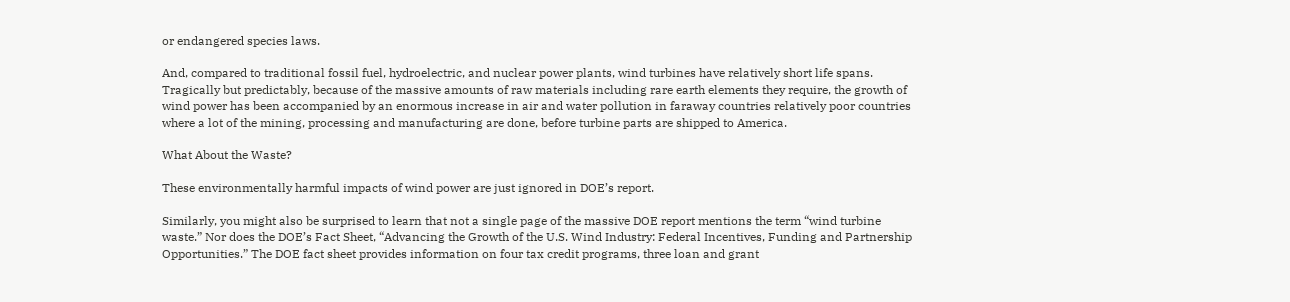or endangered species laws.

And, compared to traditional fossil fuel, hydroelectric, and nuclear power plants, wind turbines have relatively short life spans. Tragically but predictably, because of the massive amounts of raw materials including rare earth elements they require, the growth of wind power has been accompanied by an enormous increase in air and water pollution in faraway countries relatively poor countries where a lot of the mining, processing and manufacturing are done, before turbine parts are shipped to America.

What About the Waste?

These environmentally harmful impacts of wind power are just ignored in DOE’s report.

Similarly, you might also be surprised to learn that not a single page of the massive DOE report mentions the term “wind turbine waste.” Nor does the DOE’s Fact Sheet, “Advancing the Growth of the U.S. Wind Industry: Federal Incentives, Funding and Partnership Opportunities.” The DOE fact sheet provides information on four tax credit programs, three loan and grant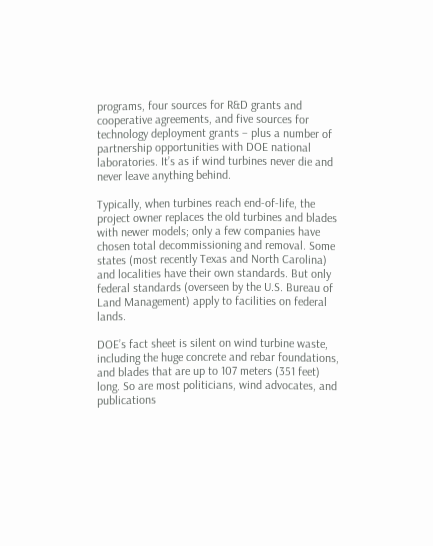programs, four sources for R&D grants and cooperative agreements, and five sources for technology deployment grants – plus a number of partnership opportunities with DOE national laboratories. It’s as if wind turbines never die and never leave anything behind.

Typically, when turbines reach end-of-life, the project owner replaces the old turbines and blades with newer models; only a few companies have chosen total decommissioning and removal. Some states (most recently Texas and North Carolina) and localities have their own standards. But only federal standards (overseen by the U.S. Bureau of Land Management) apply to facilities on federal lands.

DOE’s fact sheet is silent on wind turbine waste, including the huge concrete and rebar foundations, and blades that are up to 107 meters (351 feet) long. So are most politicians, wind advocates, and publications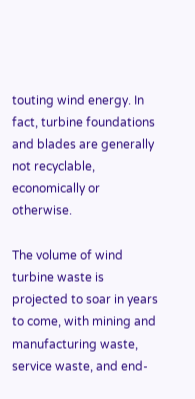touting wind energy. In fact, turbine foundations and blades are generally not recyclable, economically or otherwise.

The volume of wind turbine waste is projected to soar in years to come, with mining and manufacturing waste, service waste, and end-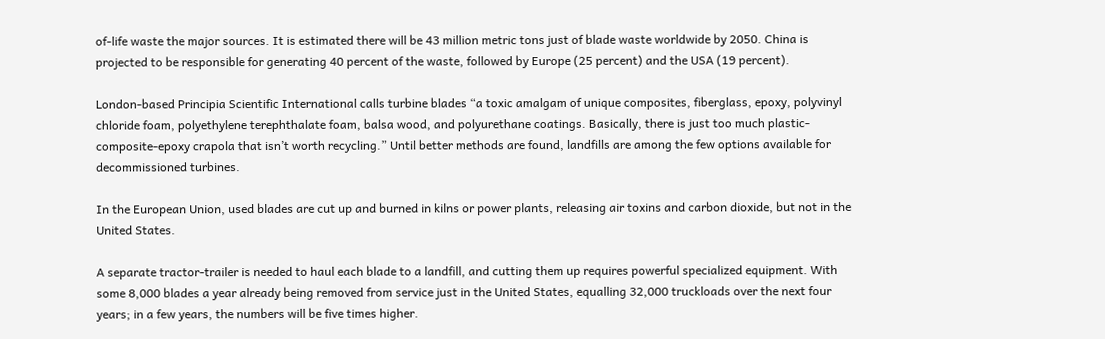of-life waste the major sources. It is estimated there will be 43 million metric tons just of blade waste worldwide by 2050. China is projected to be responsible for generating 40 percent of the waste, followed by Europe (25 percent) and the USA (19 percent).

London-based Principia Scientific International calls turbine blades “a toxic amalgam of unique composites, fiberglass, epoxy, polyvinyl chloride foam, polyethylene terephthalate foam, balsa wood, and polyurethane coatings. Basically, there is just too much plastic-composite-epoxy crapola that isn’t worth recycling.” Until better methods are found, landfills are among the few options available for decommissioned turbines.

In the European Union, used blades are cut up and burned in kilns or power plants, releasing air toxins and carbon dioxide, but not in the United States.

A separate tractor-trailer is needed to haul each blade to a landfill, and cutting them up requires powerful specialized equipment. With some 8,000 blades a year already being removed from service just in the United States, equalling 32,000 truckloads over the next four years; in a few years, the numbers will be five times higher.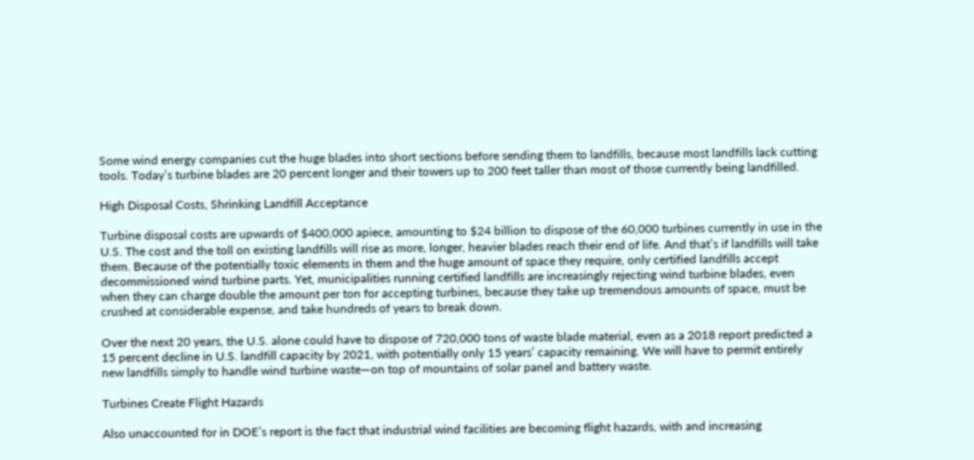Some wind energy companies cut the huge blades into short sections before sending them to landfills, because most landfills lack cutting tools. Today’s turbine blades are 20 percent longer and their towers up to 200 feet taller than most of those currently being landfilled.

High Disposal Costs, Shrinking Landfill Acceptance

Turbine disposal costs are upwards of $400,000 apiece, amounting to $24 billion to dispose of the 60,000 turbines currently in use in the U.S. The cost and the toll on existing landfills will rise as more, longer, heavier blades reach their end of life. And that’s if landfills will take them. Because of the potentially toxic elements in them and the huge amount of space they require, only certified landfills accept decommissioned wind turbine parts. Yet, municipalities running certified landfills are increasingly rejecting wind turbine blades, even when they can charge double the amount per ton for accepting turbines, because they take up tremendous amounts of space, must be crushed at considerable expense, and take hundreds of years to break down.

Over the next 20 years, the U.S. alone could have to dispose of 720,000 tons of waste blade material, even as a 2018 report predicted a 15 percent decline in U.S. landfill capacity by 2021, with potentially only 15 years’ capacity remaining. We will have to permit entirely new landfills simply to handle wind turbine waste—on top of mountains of solar panel and battery waste.

Turbines Create Flight Hazards

Also unaccounted for in DOE’s report is the fact that industrial wind facilities are becoming flight hazards, with and increasing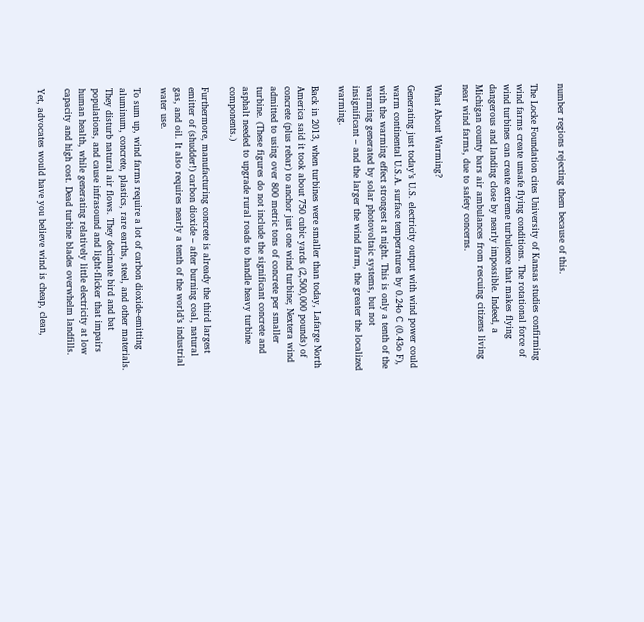number regions rejecting them because of this.

The Locke Foundation cites University of Kansas studies confirming wind farms create unsafe flying conditions. The rotational force of wind turbines can create extreme turbulence that makes flying dangerous and landing close by nearly impossible. Indeed, a Michigan county bars air ambulances from rescuing citizens living near wind farms, due to safety concerns.

What About Warming?

Generating just today’s U.S. electricity output with wind power could warm continental U.S.A. surface temperatures by 0.24o C (0.43o F), with the warming effect strongest at night. This is only a tenth of the warming generated by solar photovoltaic systems, but not insignificant – and the larger the wind farm, the greater the localized warming.

Back in 2013, when turbines were smaller than today, Lafarge North America said it took about 750 cubic yards (2,500,000 pounds) of concrete (plus rebar) to anchor just one wind turbine; Nextera wind admitted to using over 800 metric tons of concrete per smaller turbine. (These figures do not include the significant concrete and asphalt needed to upgrade rural roads to handle heavy turbine components.)

Furthermore, manufacturing concrete is already the third largest emitter of (shudder!) carbon dioxide – after burning coal, natural gas, and oil. It also requires nearly a tenth of the world’s industrial water use.

To sum up, wind farms require a lot of carbon dioxide-emitting aluminum, concrete, plastics, rare earths, steel, and other materials. They disturb natural air flows. They decimate bird and bat populations, and cause infrasound and light-flicker that impairs human health, while generating relatively little electricity at low capacity and high cost. Dead turbine blades overwhelm landfills.

Yet, advocates would have you believe wind is cheap, clean,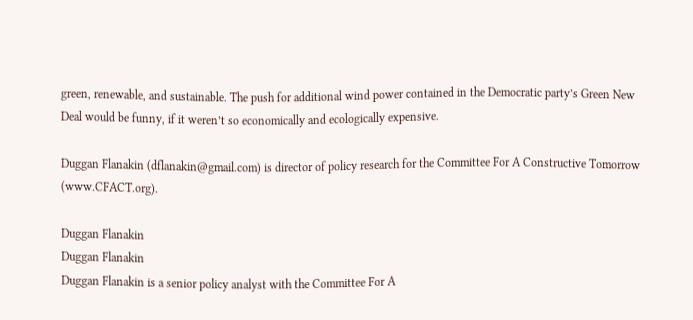green, renewable, and sustainable. The push for additional wind power contained in the Democratic party’s Green New Deal would be funny, if it weren’t so economically and ecologically expensive.

Duggan Flanakin (dflanakin@gmail.com) is director of policy research for the Committee For A Constructive Tomorrow (www.CFACT.org).

Duggan Flanakin
Duggan Flanakin
Duggan Flanakin is a senior policy analyst with the Committee For A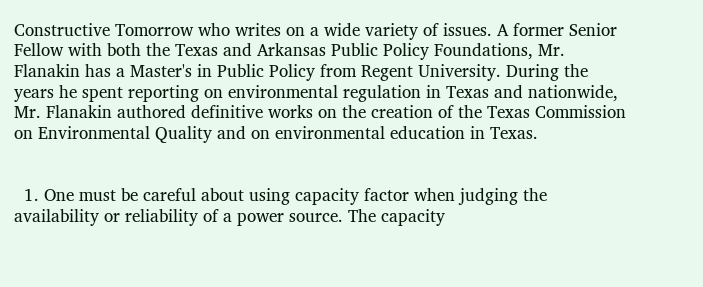Constructive Tomorrow who writes on a wide variety of issues. A former Senior Fellow with both the Texas and Arkansas Public Policy Foundations, Mr. Flanakin has a Master's in Public Policy from Regent University. During the years he spent reporting on environmental regulation in Texas and nationwide, Mr. Flanakin authored definitive works on the creation of the Texas Commission on Environmental Quality and on environmental education in Texas.


  1. One must be careful about using capacity factor when judging the availability or reliability of a power source. The capacity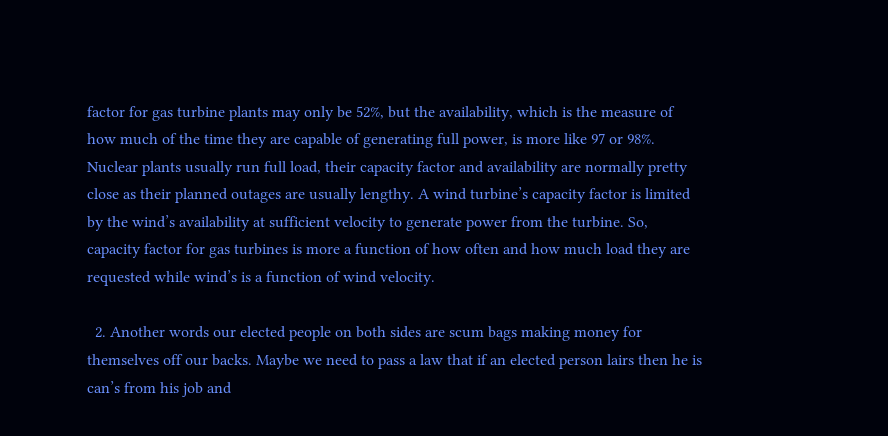factor for gas turbine plants may only be 52%, but the availability, which is the measure of how much of the time they are capable of generating full power, is more like 97 or 98%. Nuclear plants usually run full load, their capacity factor and availability are normally pretty close as their planned outages are usually lengthy. A wind turbine’s capacity factor is limited by the wind’s availability at sufficient velocity to generate power from the turbine. So, capacity factor for gas turbines is more a function of how often and how much load they are requested while wind’s is a function of wind velocity.

  2. Another words our elected people on both sides are scum bags making money for themselves off our backs. Maybe we need to pass a law that if an elected person lairs then he is can’s from his job and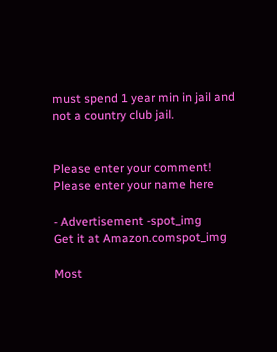must spend 1 year min in jail and not a country club jail.


Please enter your comment!
Please enter your name here

- Advertisement -spot_img
Get it at Amazon.comspot_img

Most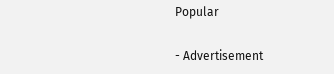Popular

- Advertisement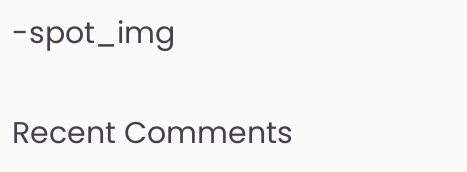-spot_img

Recent Comments